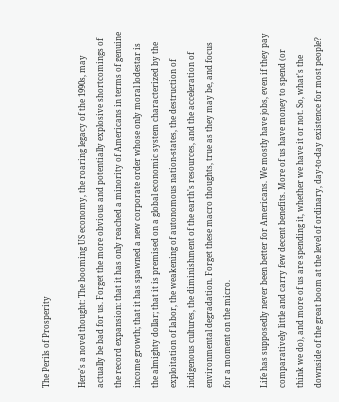The Perils of Prosperity

Here's a novel thought: The booming US economy, the roaring legacy of the 1990s, may actually be bad for us. Forget the more obvious and potentially explosive shortcomings of the record expansion: that it has only reached a minority of Americans in terms of genuine income growth; that it has spawned a new corporate order whose only moral lodestar is the almighty dollar; that it is premised on a global economic system characterized by the exploitation of labor, the weakening of autonomous nation-states, the destruction of indigenous cultures, the diminishment of the earth's resources, and the acceleration of environmental degradation. Forget these macro thoughts, true as they may be, and focus for a moment on the micro.

Life has supposedly never been better for Americans. We mostly have jobs, even if they pay comparatively little and carry few decent benefits. More of us have money to spend (or think we do), and more of us are spending it, whether we have it or not. So, what's the downside of the great boom at the level of ordinary, day-to-day existence for most people?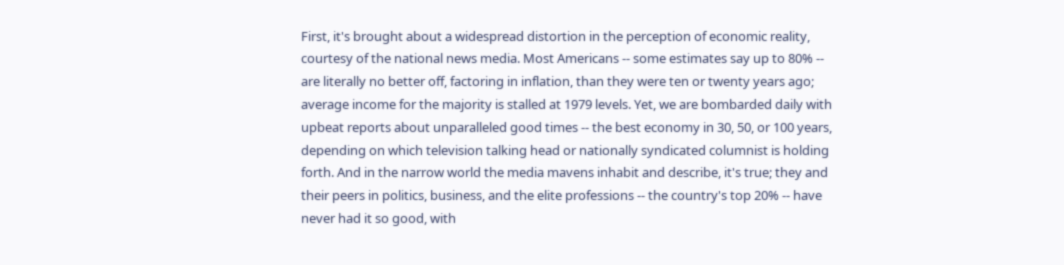First, it's brought about a widespread distortion in the perception of economic reality, courtesy of the national news media. Most Americans -- some estimates say up to 80% -- are literally no better off, factoring in inflation, than they were ten or twenty years ago; average income for the majority is stalled at 1979 levels. Yet, we are bombarded daily with upbeat reports about unparalleled good times -- the best economy in 30, 50, or 100 years, depending on which television talking head or nationally syndicated columnist is holding forth. And in the narrow world the media mavens inhabit and describe, it's true; they and their peers in politics, business, and the elite professions -- the country's top 20% -- have never had it so good, with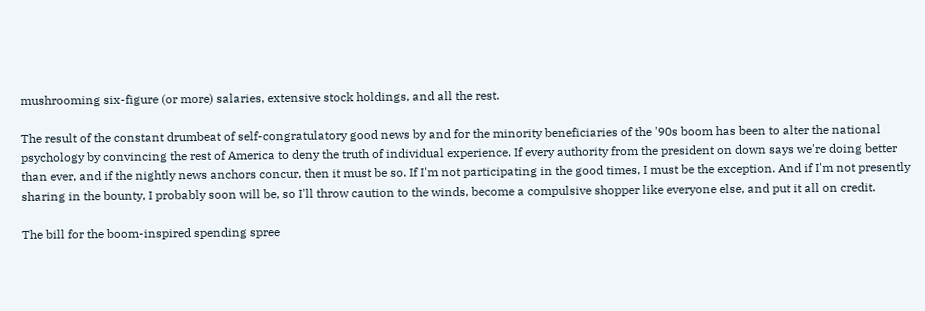mushrooming six-figure (or more) salaries, extensive stock holdings, and all the rest.

The result of the constant drumbeat of self-congratulatory good news by and for the minority beneficiaries of the '90s boom has been to alter the national psychology by convincing the rest of America to deny the truth of individual experience. If every authority from the president on down says we're doing better than ever, and if the nightly news anchors concur, then it must be so. If I'm not participating in the good times, I must be the exception. And if I'm not presently sharing in the bounty, I probably soon will be, so I'll throw caution to the winds, become a compulsive shopper like everyone else, and put it all on credit.

The bill for the boom-inspired spending spree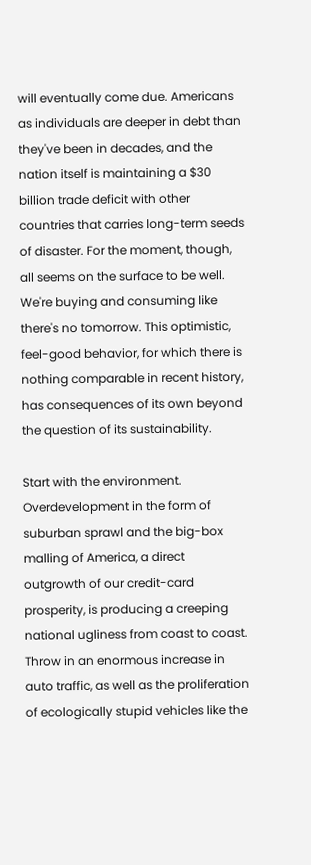will eventually come due. Americans as individuals are deeper in debt than they've been in decades, and the nation itself is maintaining a $30 billion trade deficit with other countries that carries long-term seeds of disaster. For the moment, though, all seems on the surface to be well. We're buying and consuming like there's no tomorrow. This optimistic, feel-good behavior, for which there is nothing comparable in recent history, has consequences of its own beyond the question of its sustainability.

Start with the environment. Overdevelopment in the form of suburban sprawl and the big-box malling of America, a direct outgrowth of our credit-card prosperity, is producing a creeping national ugliness from coast to coast. Throw in an enormous increase in auto traffic, as well as the proliferation of ecologically stupid vehicles like the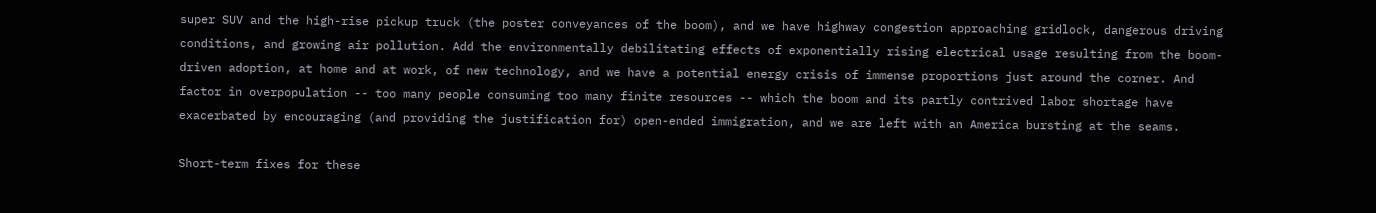super SUV and the high-rise pickup truck (the poster conveyances of the boom), and we have highway congestion approaching gridlock, dangerous driving conditions, and growing air pollution. Add the environmentally debilitating effects of exponentially rising electrical usage resulting from the boom-driven adoption, at home and at work, of new technology, and we have a potential energy crisis of immense proportions just around the corner. And factor in overpopulation -- too many people consuming too many finite resources -- which the boom and its partly contrived labor shortage have exacerbated by encouraging (and providing the justification for) open-ended immigration, and we are left with an America bursting at the seams.

Short-term fixes for these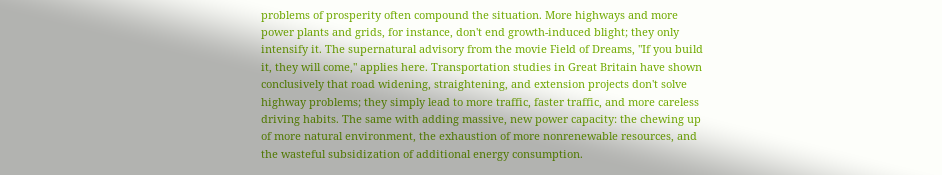problems of prosperity often compound the situation. More highways and more power plants and grids, for instance, don't end growth-induced blight; they only intensify it. The supernatural advisory from the movie Field of Dreams, "If you build it, they will come," applies here. Transportation studies in Great Britain have shown conclusively that road widening, straightening, and extension projects don't solve highway problems; they simply lead to more traffic, faster traffic, and more careless driving habits. The same with adding massive, new power capacity: the chewing up of more natural environment, the exhaustion of more nonrenewable resources, and the wasteful subsidization of additional energy consumption.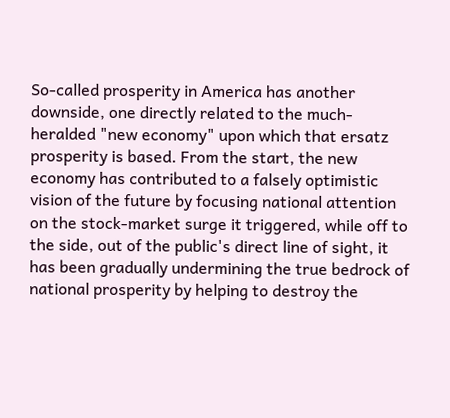So-called prosperity in America has another downside, one directly related to the much-heralded "new economy" upon which that ersatz prosperity is based. From the start, the new economy has contributed to a falsely optimistic vision of the future by focusing national attention on the stock-market surge it triggered, while off to the side, out of the public's direct line of sight, it has been gradually undermining the true bedrock of national prosperity by helping to destroy the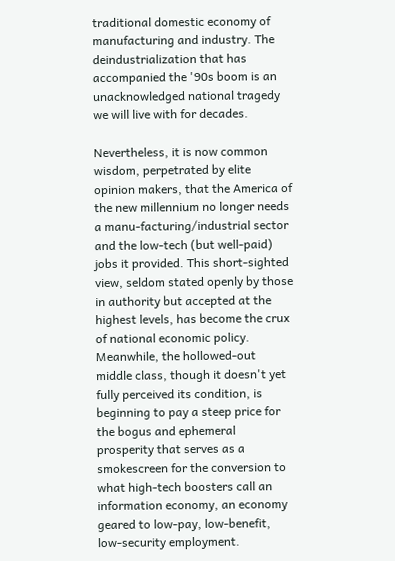traditional domestic economy of manufacturing and industry. The deindustrialization that has accompanied the '90s boom is an unacknowledged national tragedy we will live with for decades.

Nevertheless, it is now common wisdom, perpetrated by elite opinion makers, that the America of the new millennium no longer needs a manu-facturing/industrial sector and the low-tech (but well-paid) jobs it provided. This short-sighted view, seldom stated openly by those in authority but accepted at the highest levels, has become the crux of national economic policy. Meanwhile, the hollowed-out middle class, though it doesn't yet fully perceived its condition, is beginning to pay a steep price for the bogus and ephemeral prosperity that serves as a smokescreen for the conversion to what high-tech boosters call an information economy, an economy geared to low-pay, low-benefit, low-security employment.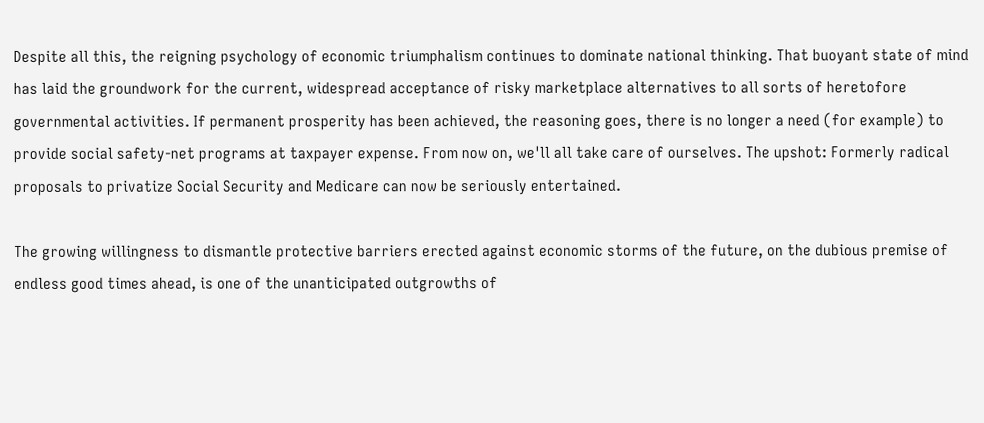Despite all this, the reigning psychology of economic triumphalism continues to dominate national thinking. That buoyant state of mind has laid the groundwork for the current, widespread acceptance of risky marketplace alternatives to all sorts of heretofore governmental activities. If permanent prosperity has been achieved, the reasoning goes, there is no longer a need (for example) to provide social safety-net programs at taxpayer expense. From now on, we'll all take care of ourselves. The upshot: Formerly radical proposals to privatize Social Security and Medicare can now be seriously entertained.

The growing willingness to dismantle protective barriers erected against economic storms of the future, on the dubious premise of endless good times ahead, is one of the unanticipated outgrowths of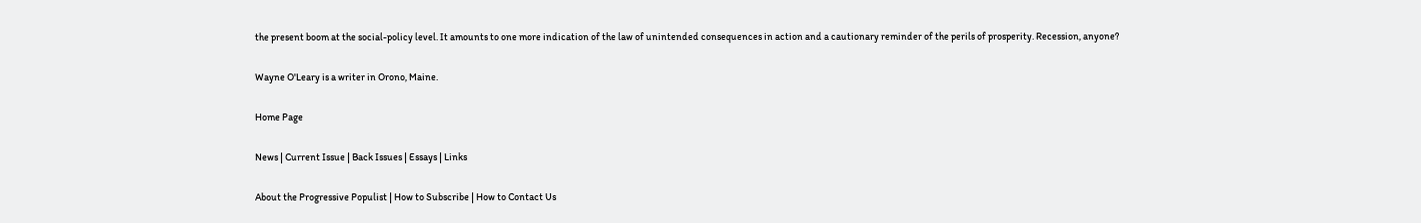the present boom at the social-policy level. It amounts to one more indication of the law of unintended consequences in action and a cautionary reminder of the perils of prosperity. Recession, anyone?

Wayne O'Leary is a writer in Orono, Maine.

Home Page

News | Current Issue | Back Issues | Essays | Links

About the Progressive Populist | How to Subscribe | How to Contact Us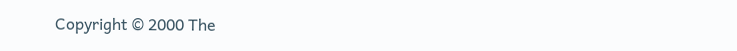Copyright © 2000 The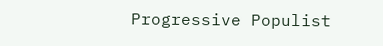Progressive Populist